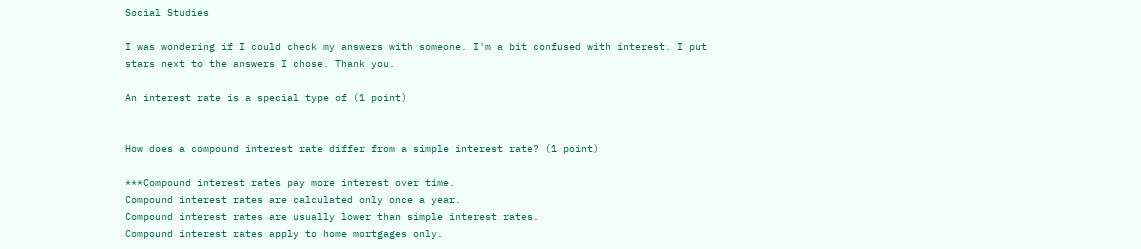Social Studies

I was wondering if I could check my answers with someone. I'm a bit confused with interest. I put stars next to the answers I chose. Thank you.

An interest rate is a special type of (1 point)


How does a compound interest rate differ from a simple interest rate? (1 point)

***Compound interest rates pay more interest over time.
Compound interest rates are calculated only once a year.
Compound interest rates are usually lower than simple interest rates.
Compound interest rates apply to home mortgages only.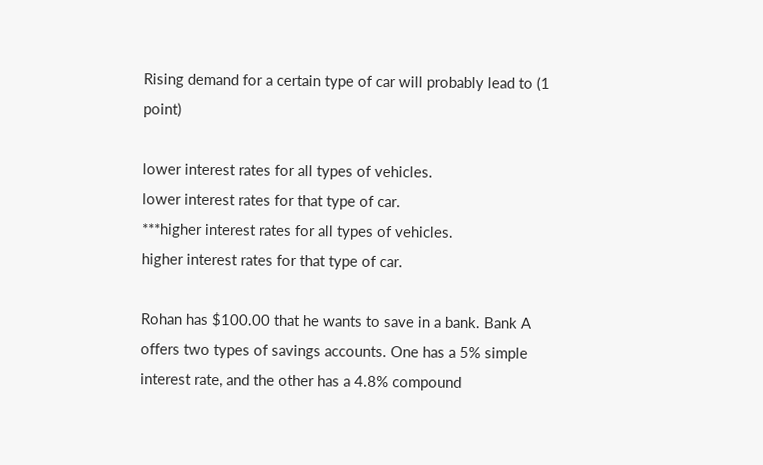Rising demand for a certain type of car will probably lead to (1 point)

lower interest rates for all types of vehicles.
lower interest rates for that type of car.
***higher interest rates for all types of vehicles.
higher interest rates for that type of car.

Rohan has $100.00 that he wants to save in a bank. Bank A offers two types of savings accounts. One has a 5% simple interest rate, and the other has a 4.8% compound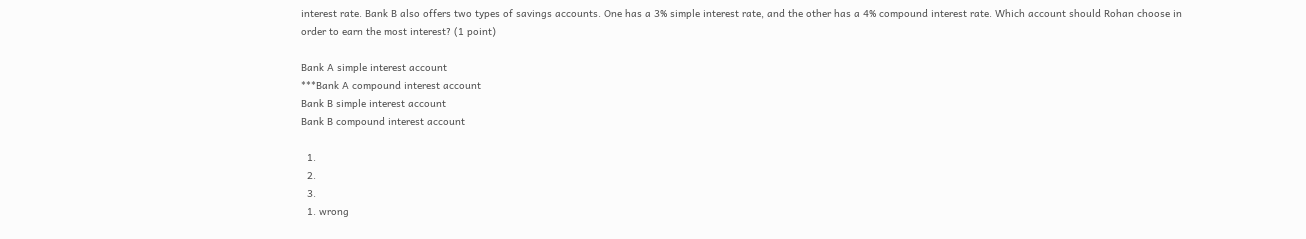interest rate. Bank B also offers two types of savings accounts. One has a 3% simple interest rate, and the other has a 4% compound interest rate. Which account should Rohan choose in order to earn the most interest? (1 point)

Bank A simple interest account
***Bank A compound interest account
Bank B simple interest account
Bank B compound interest account

  1.
  2.
  3.
  1. wrong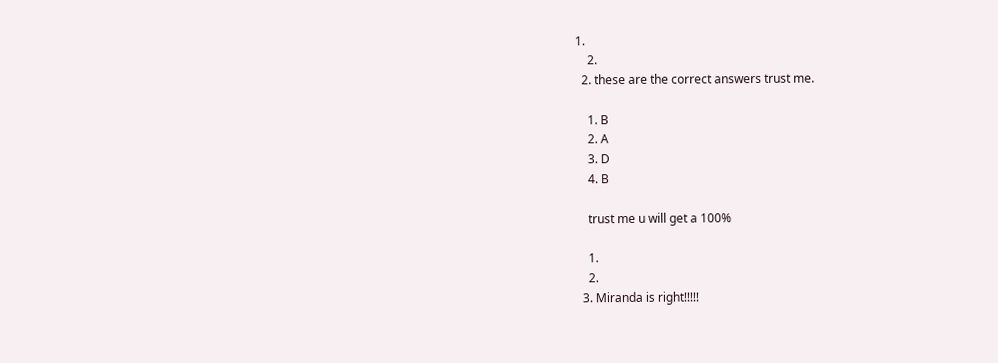1.
    2.
  2. these are the correct answers trust me.

    1. B
    2. A
    3. D
    4. B

    trust me u will get a 100%

    1.
    2.
  3. Miranda is right!!!!!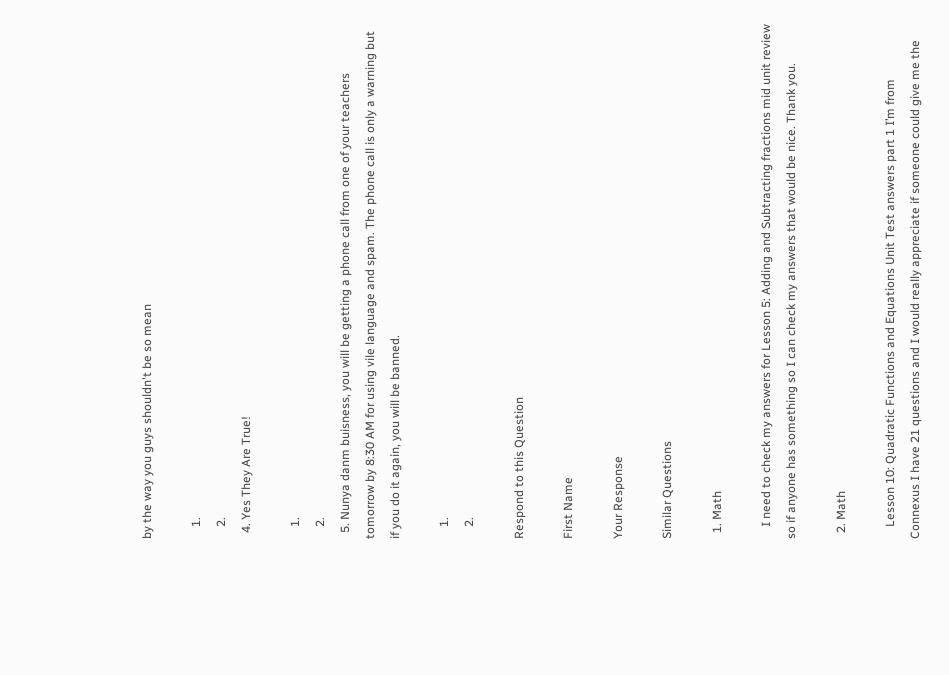by the way you guys shouldn't be so mean

    1.
    2.
  4. Yes They Are True!

    1.
    2.
  5. Nunya danm buisness, you will be getting a phone call from one of your teachers tomorrow by 8:30 AM for using vile language and spam. The phone call is only a warning but if you do it again, you will be banned.

    1.
    2.

Respond to this Question

First Name

Your Response

Similar Questions

  1. Math

    I need to check my answers for Lesson 5: Adding and Subtracting fractions mid unit review so if anyone has something so I can check my answers that would be nice. Thank you.

  2. Math

    Lesson 10: Quadratic Functions and Equations Unit Test answers part 1 I’m from Connexus I have 21 questions and I would really appreciate if someone could give me the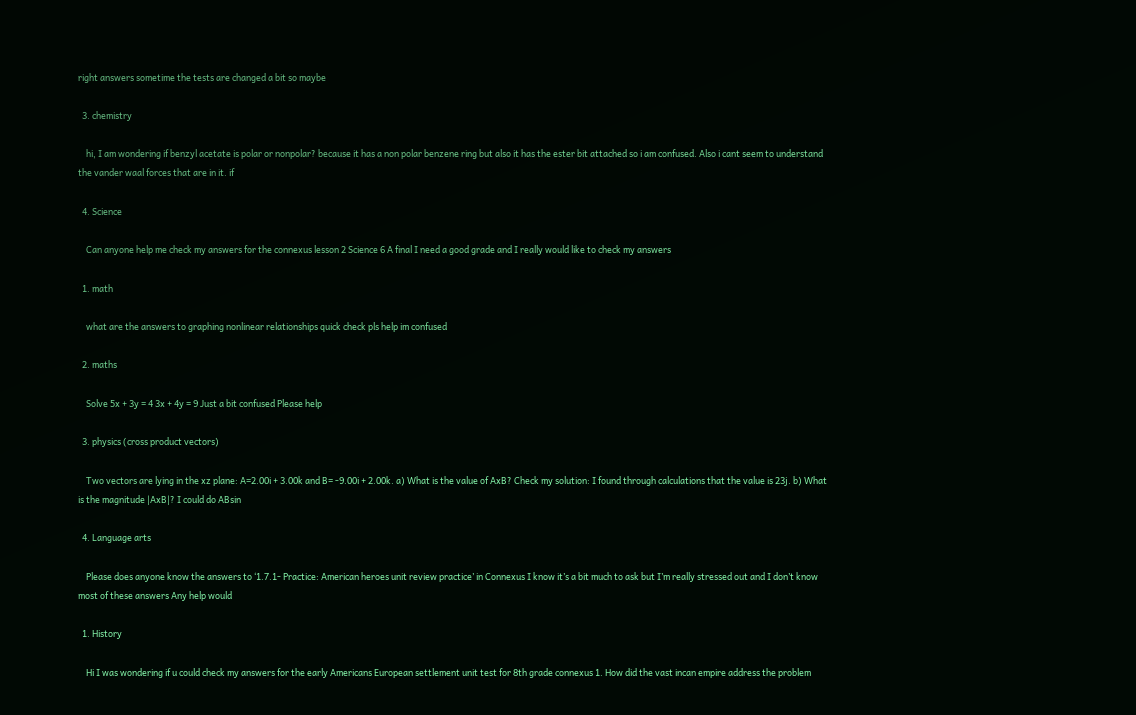right answers sometime the tests are changed a bit so maybe

  3. chemistry

    hi, I am wondering if benzyl acetate is polar or nonpolar? because it has a non polar benzene ring but also it has the ester bit attached so i am confused. Also i cant seem to understand the vander waal forces that are in it. if

  4. Science

    Can anyone help me check my answers for the connexus lesson 2 Science 6 A final I need a good grade and I really would like to check my answers

  1. math

    what are the answers to graphing nonlinear relationships quick check pls help im confused

  2. maths

    Solve 5x + 3y = 4 3x + 4y = 9 Just a bit confused Please help

  3. physics (cross product vectors)

    Two vectors are lying in the xz plane: A=2.00i + 3.00k and B= -9.00i + 2.00k. a) What is the value of AxB? Check my solution: I found through calculations that the value is 23j. b) What is the magnitude |AxB|? I could do ABsin

  4. Language arts

    Please does anyone know the answers to ‘1.7.1- Practice: American heroes unit review practice’ in Connexus I know it’s a bit much to ask but I’m really stressed out and I don’t know most of these answers Any help would

  1. History

    Hi I was wondering if u could check my answers for the early Americans European settlement unit test for 8th grade connexus 1. How did the vast incan empire address the problem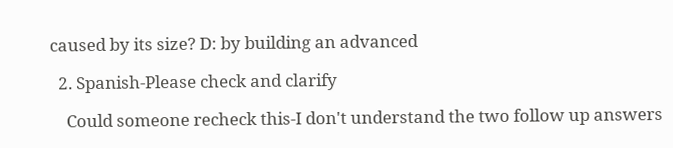caused by its size? D: by building an advanced

  2. Spanish-Please check and clarify

    Could someone recheck this-I don't understand the two follow up answers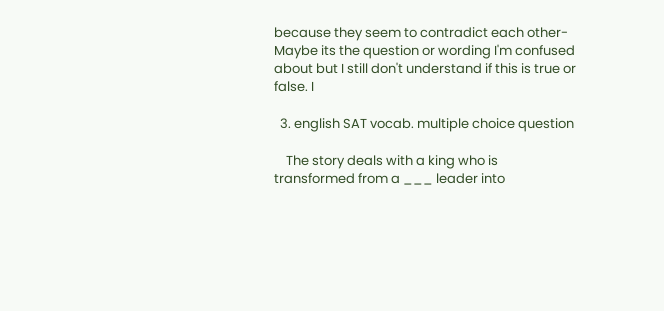because they seem to contradict each other-Maybe its the question or wording I'm confused about but I still don't understand if this is true or false. I

  3. english SAT vocab. multiple choice question

    The story deals with a king who is transformed from a ___ leader into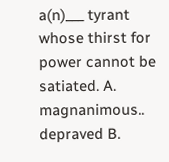a(n)___ tyrant whose thirst for power cannot be satiated. A. magnanimous.. depraved B.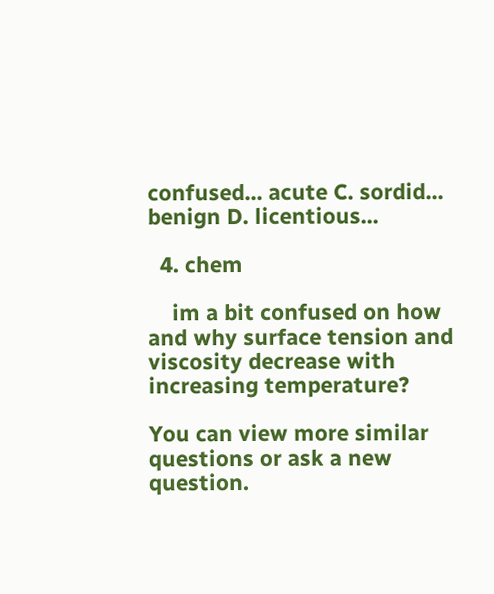confused... acute C. sordid... benign D. licentious...

  4. chem

    im a bit confused on how and why surface tension and viscosity decrease with increasing temperature?

You can view more similar questions or ask a new question.